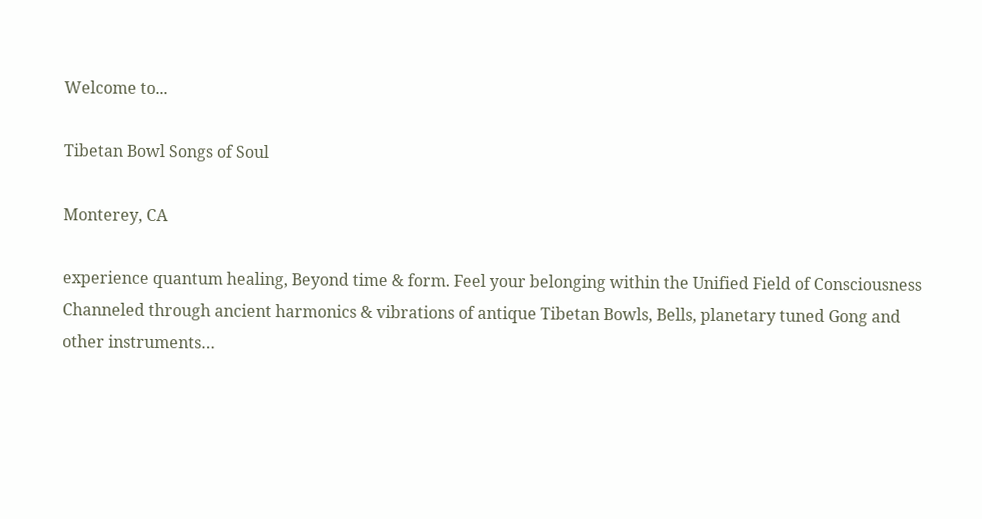Welcome to...

Tibetan Bowl Songs of Soul

Monterey, CA

experience quantum healing, Beyond time & form. Feel your belonging within the Unified Field of Consciousness Channeled through ancient harmonics & vibrations of antique Tibetan Bowls, Bells, planetary tuned Gong and other instruments…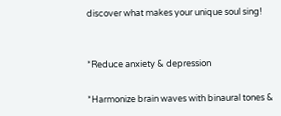discover what makes your unique soul sing!


*Reduce anxiety & depression

*Harmonize brain waves with binaural tones &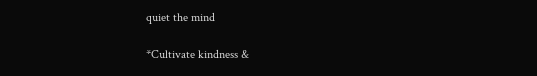quiet the mind

*Cultivate kindness &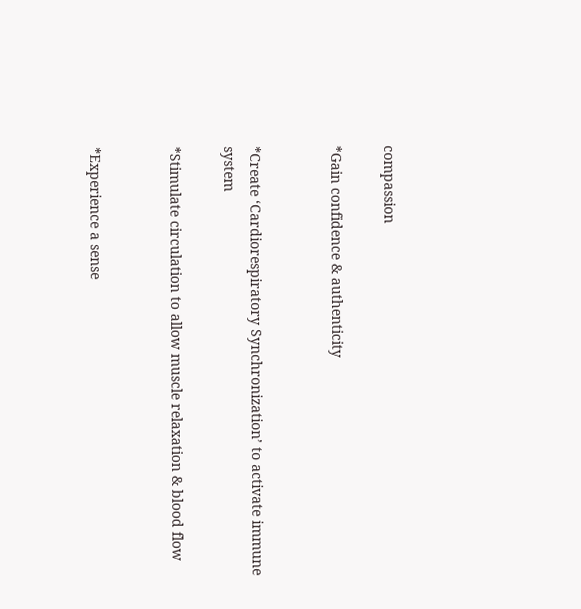compassion

*Gain confidence & authenticity


*Create ‘Cardiorespiratory Synchronization’ to activate immune system

*Stimulate circulation to allow muscle relaxation & blood flow


*Experience a sense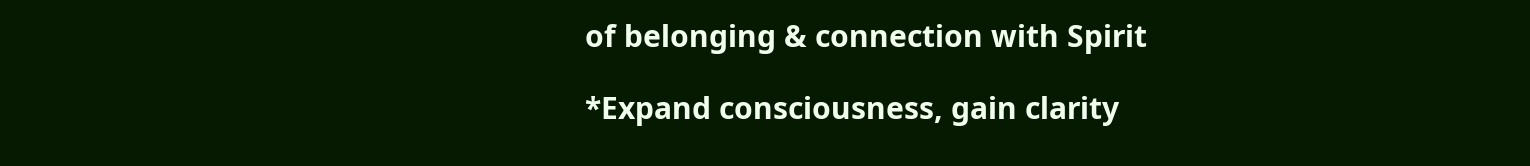of belonging & connection with Spirit

*Expand consciousness, gain clarity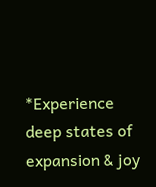*Experience deep states of expansion & joy